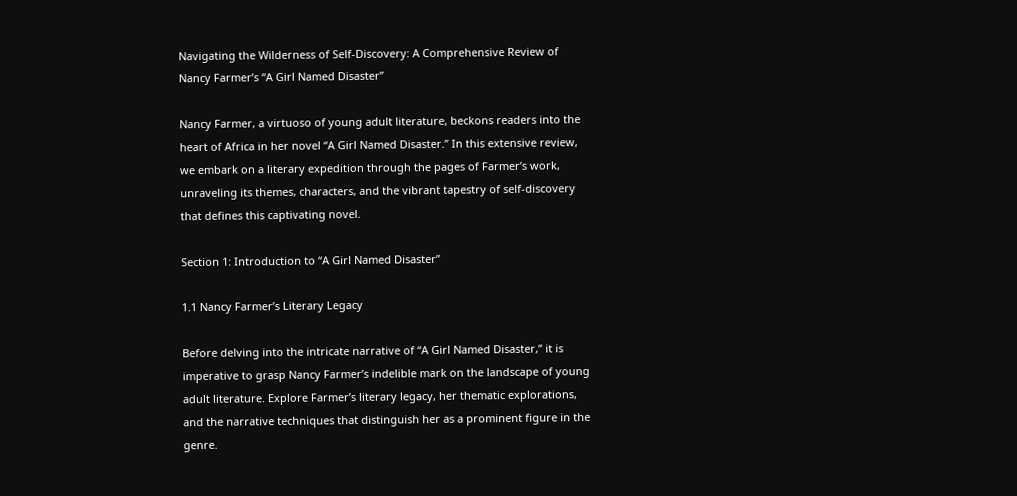Navigating the Wilderness of Self-Discovery: A Comprehensive Review of Nancy Farmer’s “A Girl Named Disaster”

Nancy Farmer, a virtuoso of young adult literature, beckons readers into the heart of Africa in her novel “A Girl Named Disaster.” In this extensive review, we embark on a literary expedition through the pages of Farmer’s work, unraveling its themes, characters, and the vibrant tapestry of self-discovery that defines this captivating novel.

Section 1: Introduction to “A Girl Named Disaster”

1.1 Nancy Farmer’s Literary Legacy

Before delving into the intricate narrative of “A Girl Named Disaster,” it is imperative to grasp Nancy Farmer’s indelible mark on the landscape of young adult literature. Explore Farmer’s literary legacy, her thematic explorations, and the narrative techniques that distinguish her as a prominent figure in the genre.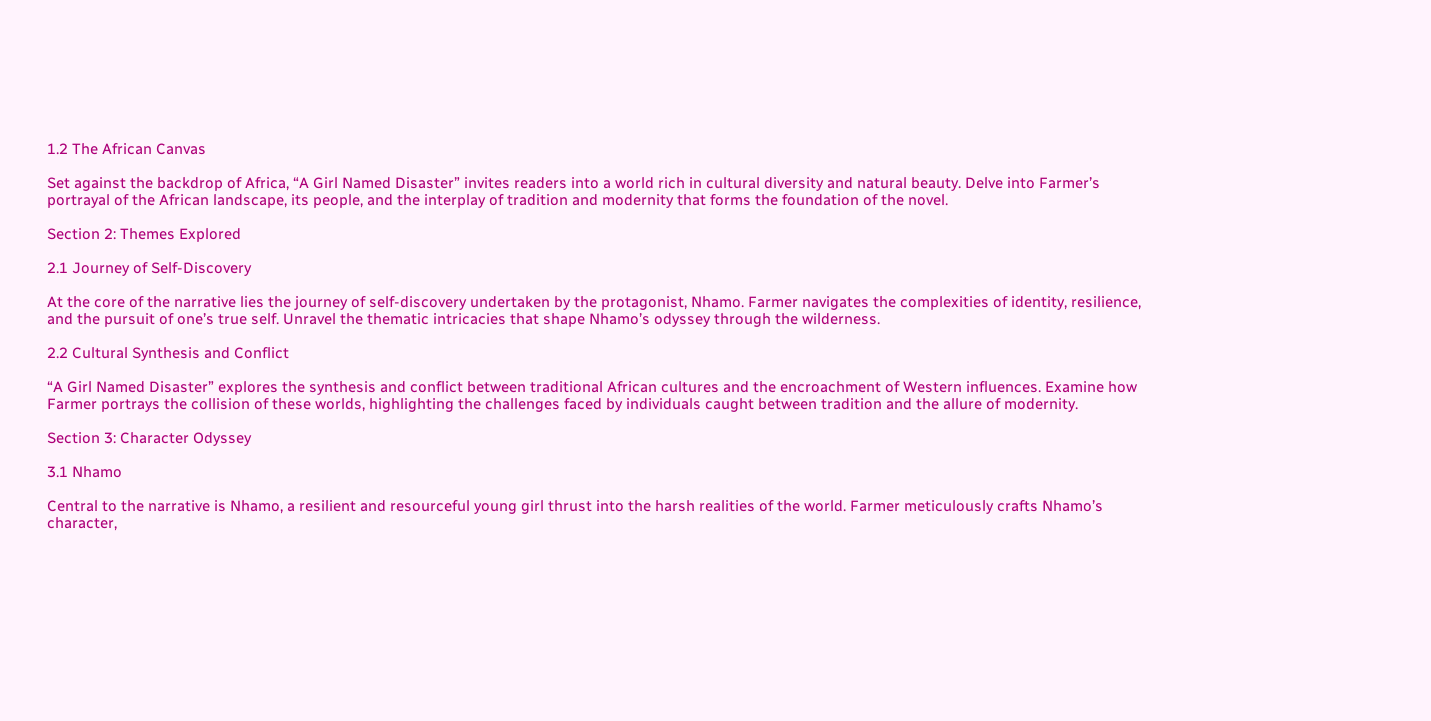1.2 The African Canvas

Set against the backdrop of Africa, “A Girl Named Disaster” invites readers into a world rich in cultural diversity and natural beauty. Delve into Farmer’s portrayal of the African landscape, its people, and the interplay of tradition and modernity that forms the foundation of the novel.

Section 2: Themes Explored

2.1 Journey of Self-Discovery

At the core of the narrative lies the journey of self-discovery undertaken by the protagonist, Nhamo. Farmer navigates the complexities of identity, resilience, and the pursuit of one’s true self. Unravel the thematic intricacies that shape Nhamo’s odyssey through the wilderness.

2.2 Cultural Synthesis and Conflict

“A Girl Named Disaster” explores the synthesis and conflict between traditional African cultures and the encroachment of Western influences. Examine how Farmer portrays the collision of these worlds, highlighting the challenges faced by individuals caught between tradition and the allure of modernity.

Section 3: Character Odyssey

3.1 Nhamo

Central to the narrative is Nhamo, a resilient and resourceful young girl thrust into the harsh realities of the world. Farmer meticulously crafts Nhamo’s character,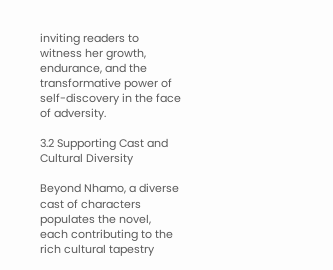inviting readers to witness her growth, endurance, and the transformative power of self-discovery in the face of adversity.

3.2 Supporting Cast and Cultural Diversity

Beyond Nhamo, a diverse cast of characters populates the novel, each contributing to the rich cultural tapestry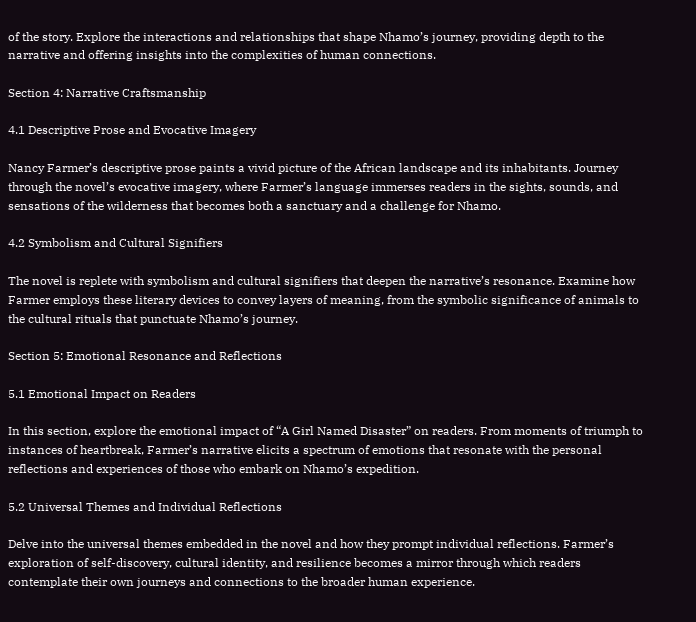of the story. Explore the interactions and relationships that shape Nhamo’s journey, providing depth to the narrative and offering insights into the complexities of human connections.

Section 4: Narrative Craftsmanship

4.1 Descriptive Prose and Evocative Imagery

Nancy Farmer’s descriptive prose paints a vivid picture of the African landscape and its inhabitants. Journey through the novel’s evocative imagery, where Farmer’s language immerses readers in the sights, sounds, and sensations of the wilderness that becomes both a sanctuary and a challenge for Nhamo.

4.2 Symbolism and Cultural Signifiers

The novel is replete with symbolism and cultural signifiers that deepen the narrative’s resonance. Examine how Farmer employs these literary devices to convey layers of meaning, from the symbolic significance of animals to the cultural rituals that punctuate Nhamo’s journey.

Section 5: Emotional Resonance and Reflections

5.1 Emotional Impact on Readers

In this section, explore the emotional impact of “A Girl Named Disaster” on readers. From moments of triumph to instances of heartbreak, Farmer’s narrative elicits a spectrum of emotions that resonate with the personal reflections and experiences of those who embark on Nhamo’s expedition.

5.2 Universal Themes and Individual Reflections

Delve into the universal themes embedded in the novel and how they prompt individual reflections. Farmer’s exploration of self-discovery, cultural identity, and resilience becomes a mirror through which readers contemplate their own journeys and connections to the broader human experience.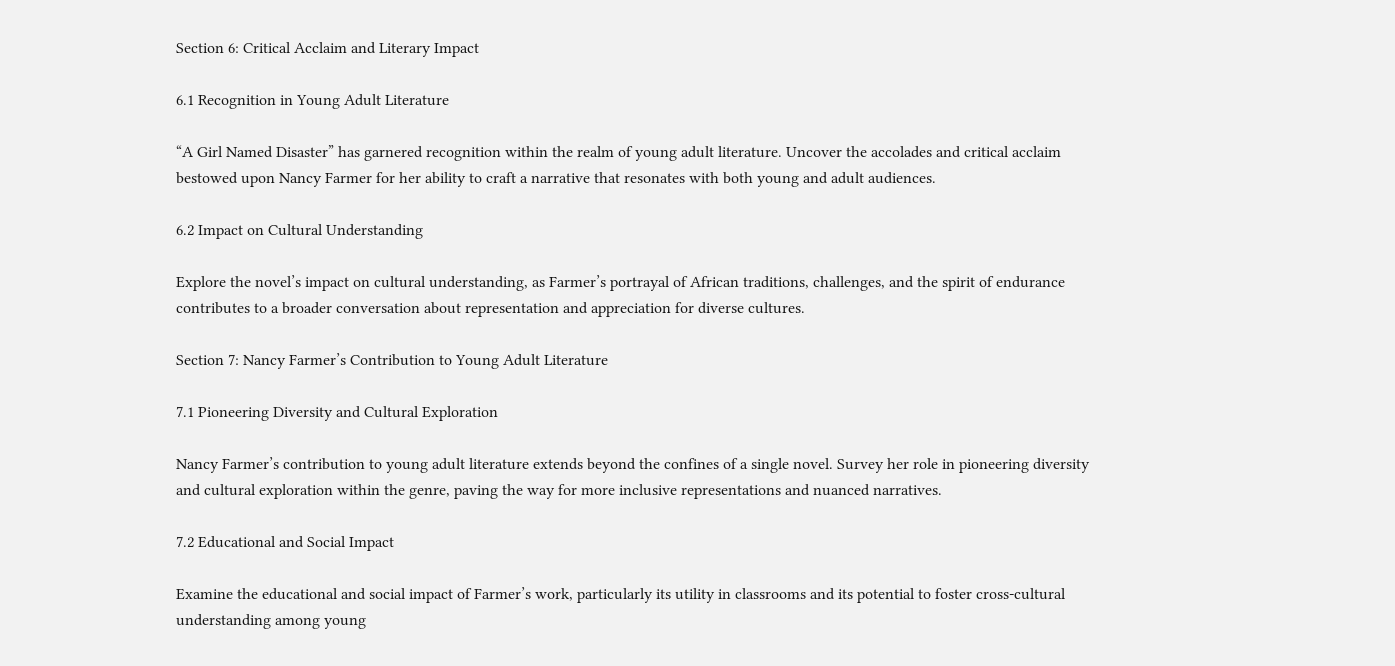Section 6: Critical Acclaim and Literary Impact

6.1 Recognition in Young Adult Literature

“A Girl Named Disaster” has garnered recognition within the realm of young adult literature. Uncover the accolades and critical acclaim bestowed upon Nancy Farmer for her ability to craft a narrative that resonates with both young and adult audiences.

6.2 Impact on Cultural Understanding

Explore the novel’s impact on cultural understanding, as Farmer’s portrayal of African traditions, challenges, and the spirit of endurance contributes to a broader conversation about representation and appreciation for diverse cultures.

Section 7: Nancy Farmer’s Contribution to Young Adult Literature

7.1 Pioneering Diversity and Cultural Exploration

Nancy Farmer’s contribution to young adult literature extends beyond the confines of a single novel. Survey her role in pioneering diversity and cultural exploration within the genre, paving the way for more inclusive representations and nuanced narratives.

7.2 Educational and Social Impact

Examine the educational and social impact of Farmer’s work, particularly its utility in classrooms and its potential to foster cross-cultural understanding among young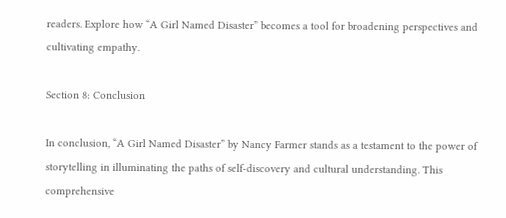readers. Explore how “A Girl Named Disaster” becomes a tool for broadening perspectives and cultivating empathy.

Section 8: Conclusion

In conclusion, “A Girl Named Disaster” by Nancy Farmer stands as a testament to the power of storytelling in illuminating the paths of self-discovery and cultural understanding. This comprehensive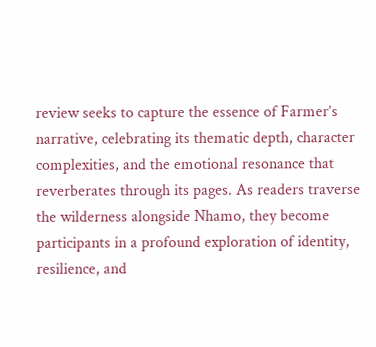review seeks to capture the essence of Farmer’s narrative, celebrating its thematic depth, character complexities, and the emotional resonance that reverberates through its pages. As readers traverse the wilderness alongside Nhamo, they become participants in a profound exploration of identity, resilience, and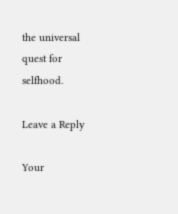the universal quest for selfhood.

Leave a Reply

Your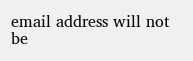email address will not be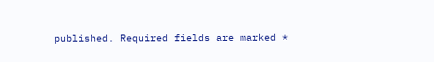published. Required fields are marked *